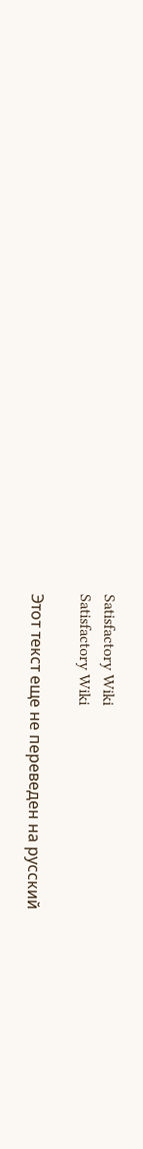Satisfactory Wiki
Satisfactory Wiki

Этот текст еще не переведен на русский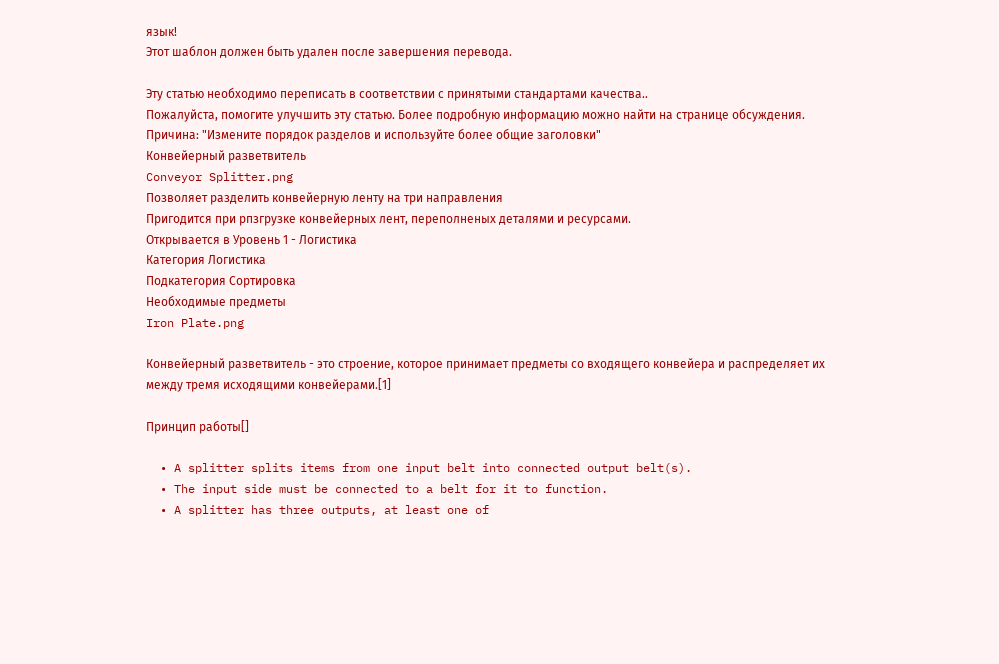язык!
Этот шаблон должен быть удален после завершения перевода.

Эту статью необходимо переписать в соответствии с принятыми стандартами качества..
Пожалуйста, помогите улучшить эту статью. Более подробную информацию можно найти на странице обсуждения.
Причина: "Измените порядок разделов и используйте более общие заголовки"
Конвейерный разветвитель
Conveyor Splitter.png
Позволяет разделить конвейерную ленту на три направления
Пригодится при рпзгрузке конвейерных лент, переполненых деталями и ресурсами.
Открывается в Уровень 1 - Логистика
Категория Логистика
Подкатегория Сортировка
Необходимые предметы
Iron Plate.png

Конвейерный разветвитель - это строение, которое принимает предметы со входящего конвейера и распределяет их между тремя исходящими конвейерами.[1]

Принцип работы[]

  • A splitter splits items from one input belt into connected output belt(s).
  • The input side must be connected to a belt for it to function.
  • A splitter has three outputs, at least one of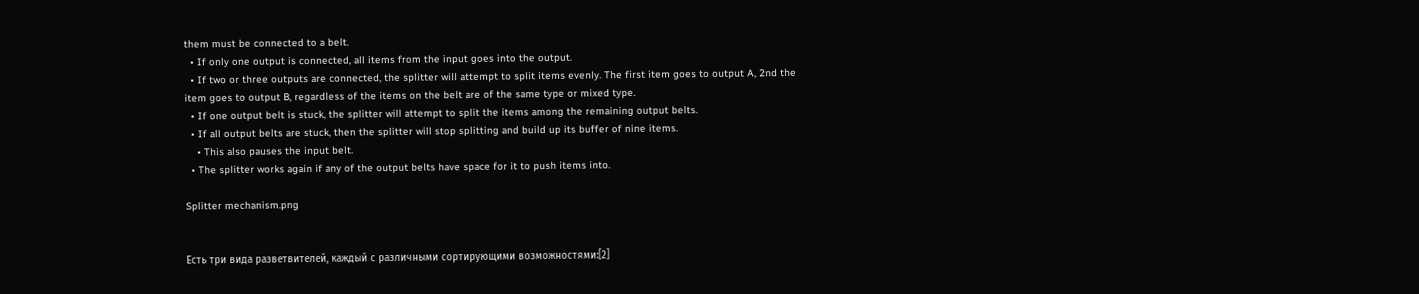them must be connected to a belt.
  • If only one output is connected, all items from the input goes into the output.
  • If two or three outputs are connected, the splitter will attempt to split items evenly. The first item goes to output A, 2nd the item goes to output B, regardless of the items on the belt are of the same type or mixed type.
  • If one output belt is stuck, the splitter will attempt to split the items among the remaining output belts.
  • If all output belts are stuck, then the splitter will stop splitting and build up its buffer of nine items.
    • This also pauses the input belt.
  • The splitter works again if any of the output belts have space for it to push items into.

Splitter mechanism.png


Есть три вида разветвителей, каждый с различными сортирующими возможностями:[2]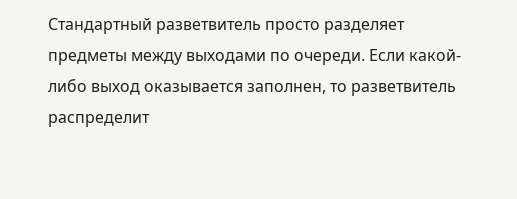Стандартный разветвитель просто разделяет предметы между выходами по очереди. Если какой-либо выход оказывается заполнен, то разветвитель распределит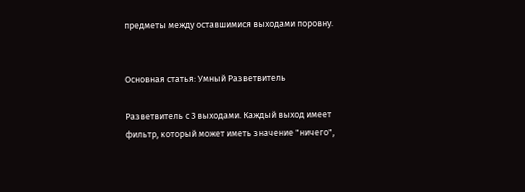предметы между оставшимися выходами поровну.


Основная статья: Умный Разветвитель

Разветвитель с 3 выходами. Каждый выход имеет фильтр, который может иметь значение "ничего",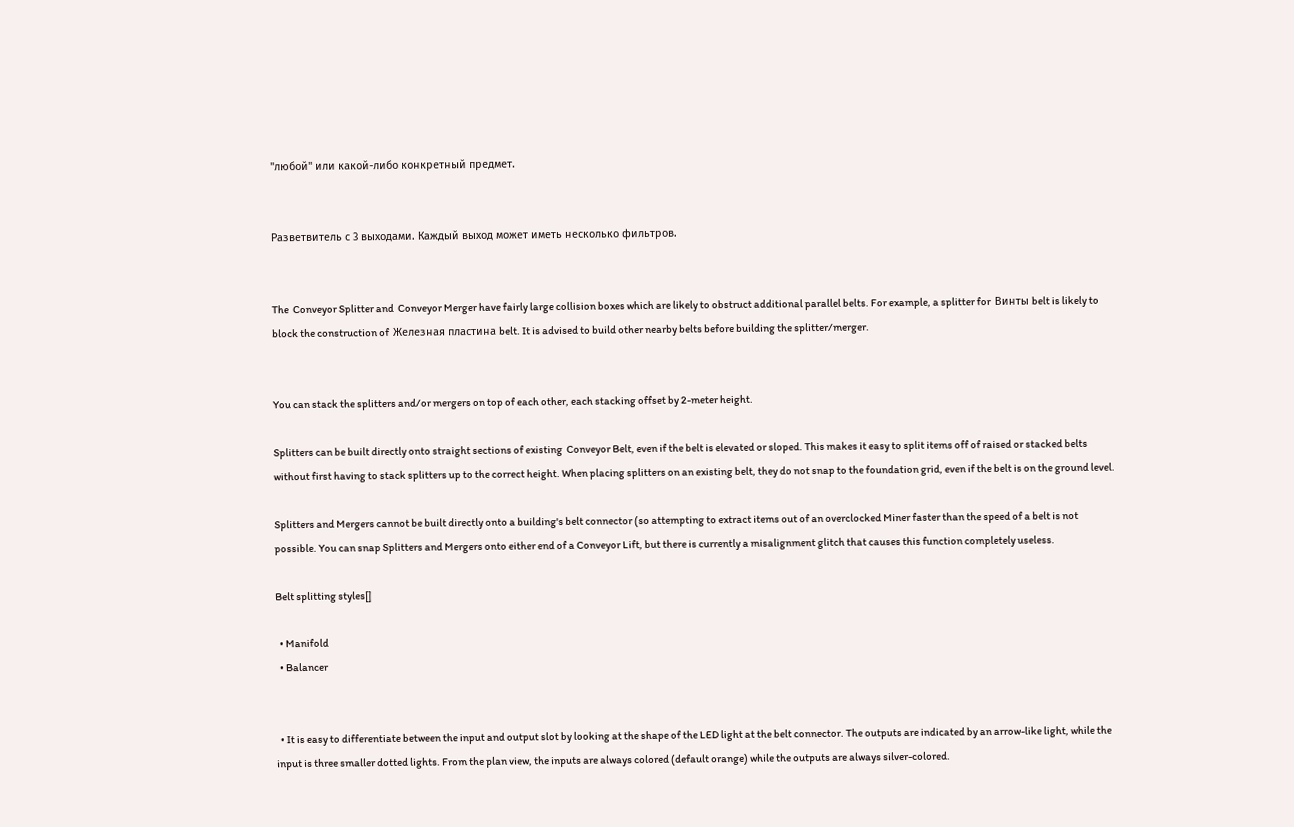"любой" или какой-либо конкретный предмет.


Разветвитель с 3 выходами. Каждый выход может иметь несколько фильтров.


The  Conveyor Splitter and  Conveyor Merger have fairly large collision boxes which are likely to obstruct additional parallel belts. For example, a splitter for  Винты belt is likely to block the construction of  Железная пластина belt. It is advised to build other nearby belts before building the splitter/merger.


You can stack the splitters and/or mergers on top of each other, each stacking offset by 2-meter height.

Splitters can be built directly onto straight sections of existing  Conveyor Belt, even if the belt is elevated or sloped. This makes it easy to split items off of raised or stacked belts without first having to stack splitters up to the correct height. When placing splitters on an existing belt, they do not snap to the foundation grid, even if the belt is on the ground level.

Splitters and Mergers cannot be built directly onto a building's belt connector (so attempting to extract items out of an overclocked Miner faster than the speed of a belt is not possible. You can snap Splitters and Mergers onto either end of a Conveyor Lift, but there is currently a misalignment glitch that causes this function completely useless.

Belt splitting styles[]

  • Manifold
  • Balancer


  • It is easy to differentiate between the input and output slot by looking at the shape of the LED light at the belt connector. The outputs are indicated by an arrow-like light, while the input is three smaller dotted lights. From the plan view, the inputs are always colored (default orange) while the outputs are always silver-colored.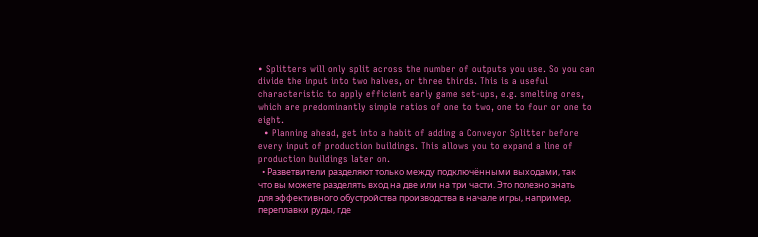• Splitters will only split across the number of outputs you use. So you can divide the input into two halves, or three thirds. This is a useful characteristic to apply efficient early game set-ups, e.g. smelting ores, which are predominantly simple ratios of one to two, one to four or one to eight.
  • Planning ahead, get into a habit of adding a Conveyor Splitter before every input of production buildings. This allows you to expand a line of production buildings later on.
  • Разветвители разделяют только между подключёнными выходами, так что вы можете разделять вход на две или на три части. Это полезно знать для эффективного обустройства производства в начале игры, например, переплавки руды, где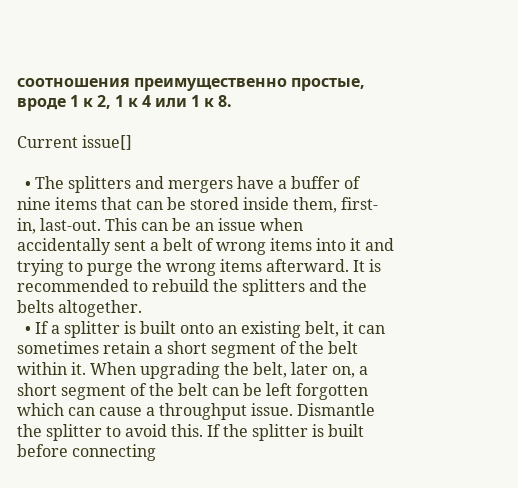соотношения преимущественно простые, вроде 1 к 2, 1 к 4 или 1 к 8.

Current issue[]

  • The splitters and mergers have a buffer of nine items that can be stored inside them, first-in, last-out. This can be an issue when accidentally sent a belt of wrong items into it and trying to purge the wrong items afterward. It is recommended to rebuild the splitters and the belts altogether.
  • If a splitter is built onto an existing belt, it can sometimes retain a short segment of the belt within it. When upgrading the belt, later on, a short segment of the belt can be left forgotten which can cause a throughput issue. Dismantle the splitter to avoid this. If the splitter is built before connecting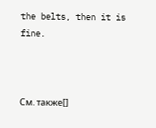the belts, then it is fine.



См. также[]